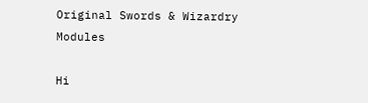Original Swords & Wizardry Modules

Hi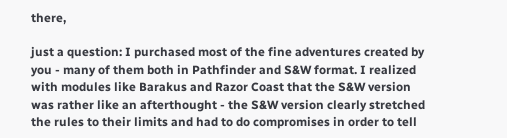there,

just a question: I purchased most of the fine adventures created by you - many of them both in Pathfinder and S&W format. I realized with modules like Barakus and Razor Coast that the S&W version was rather like an afterthought - the S&W version clearly stretched the rules to their limits and had to do compromises in order to tell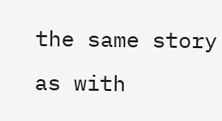the same story as with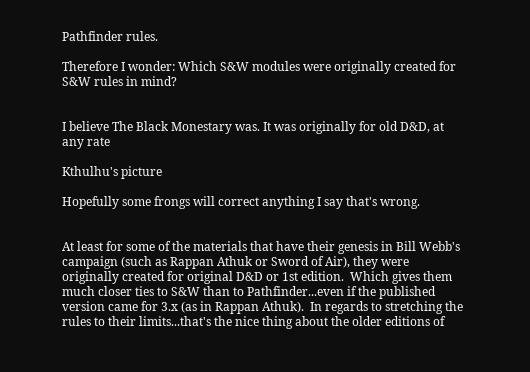Pathfinder rules.

Therefore I wonder: Which S&W modules were originally created for S&W rules in mind?


I believe The Black Monestary was. It was originally for old D&D, at any rate

Kthulhu's picture

Hopefully some frongs will correct anything I say that's wrong.


At least for some of the materials that have their genesis in Bill Webb's campaign (such as Rappan Athuk or Sword of Air), they were originally created for original D&D or 1st edition.  Which gives them much closer ties to S&W than to Pathfinder...even if the published version came for 3.x (as in Rappan Athuk).  In regards to stretching the rules to their limits...that's the nice thing about the older editions of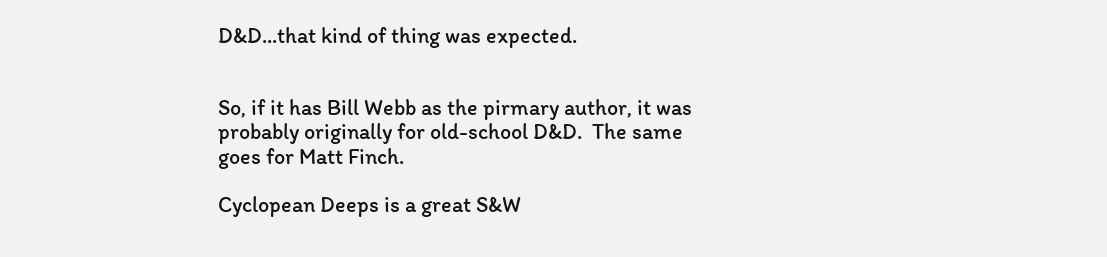D&D...that kind of thing was expected.


So, if it has Bill Webb as the pirmary author, it was probably originally for old-school D&D.  The same goes for Matt Finch.

Cyclopean Deeps is a great S&W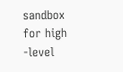sandbox for high -level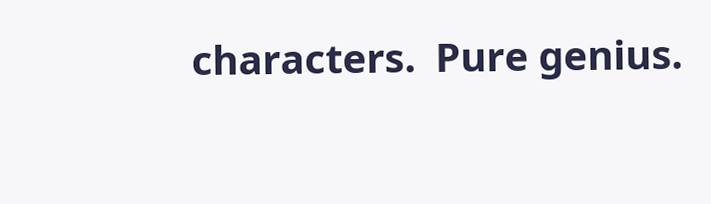characters.  Pure genius.